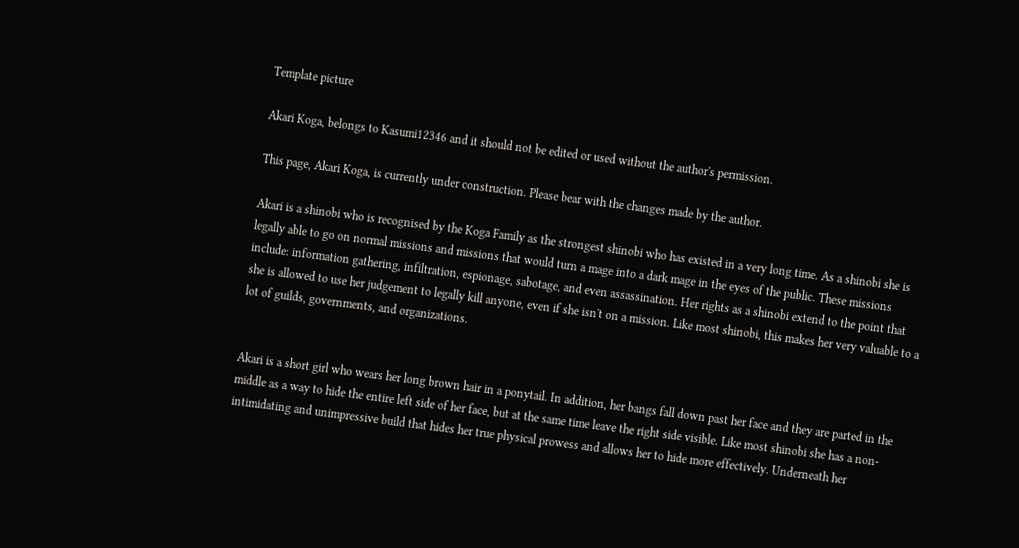Template picture

Akari Koga, belongs to Kasumi12346 and it should not be edited or used without the author's permission.

This page, Akari Koga, is currently under construction. Please bear with the changes made by the author.

Akari is a shinobi who is recognised by the Koga Family as the strongest shinobi who has existed in a very long time. As a shinobi she is legally able to go on normal missions and missions that would turn a mage into a dark mage in the eyes of the public. These missions include: information gathering, infiltration, espionage, sabotage, and even assassination. Her rights as a shinobi extend to the point that she is allowed to use her judgement to legally kill anyone, even if she isn't on a mission. Like most shinobi, this makes her very valuable to a lot of guilds, governments, and organizations.


Akari is a short girl who wears her long brown hair in a ponytail. In addition, her bangs fall down past her face and they are parted in the middle as a way to hide the entire left side of her face, but at the same time leave the right side visible. Like most shinobi she has a non-intimidating and unimpressive build that hides her true physical prowess and allows her to hide more effectively. Underneath her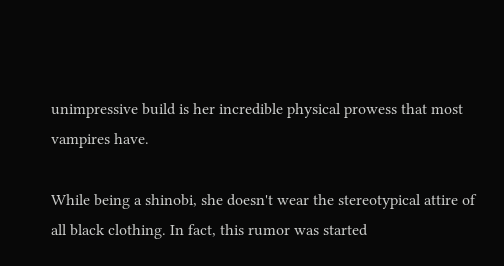unimpressive build is her incredible physical prowess that most vampires have.

While being a shinobi, she doesn't wear the stereotypical attire of all black clothing. In fact, this rumor was started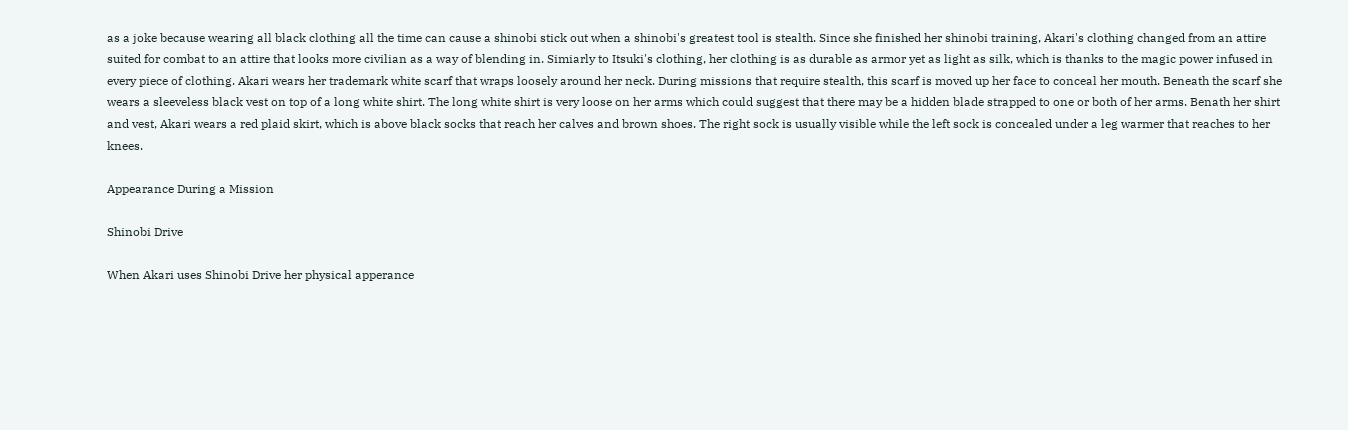as a joke because wearing all black clothing all the time can cause a shinobi stick out when a shinobi's greatest tool is stealth. Since she finished her shinobi training, Akari's clothing changed from an attire suited for combat to an attire that looks more civilian as a way of blending in. Simiarly to Itsuki's clothing, her clothing is as durable as armor yet as light as silk, which is thanks to the magic power infused in every piece of clothing. Akari wears her trademark white scarf that wraps loosely around her neck. During missions that require stealth, this scarf is moved up her face to conceal her mouth. Beneath the scarf she wears a sleeveless black vest on top of a long white shirt. The long white shirt is very loose on her arms which could suggest that there may be a hidden blade strapped to one or both of her arms. Benath her shirt and vest, Akari wears a red plaid skirt, which is above black socks that reach her calves and brown shoes. The right sock is usually visible while the left sock is concealed under a leg warmer that reaches to her knees.

Appearance During a Mission

Shinobi Drive

When Akari uses Shinobi Drive her physical apperance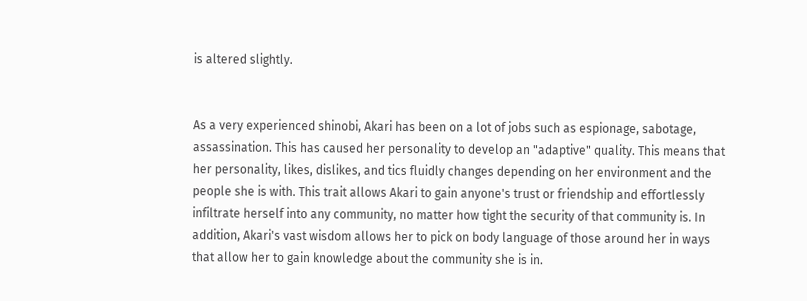is altered slightly.


As a very experienced shinobi, Akari has been on a lot of jobs such as espionage, sabotage, assassination. This has caused her personality to develop an "adaptive" quality. This means that her personality, likes, dislikes, and tics fluidly changes depending on her environment and the people she is with. This trait allows Akari to gain anyone's trust or friendship and effortlessly infiltrate herself into any community, no matter how tight the security of that community is. In addition, Akari's vast wisdom allows her to pick on body language of those around her in ways that allow her to gain knowledge about the community she is in.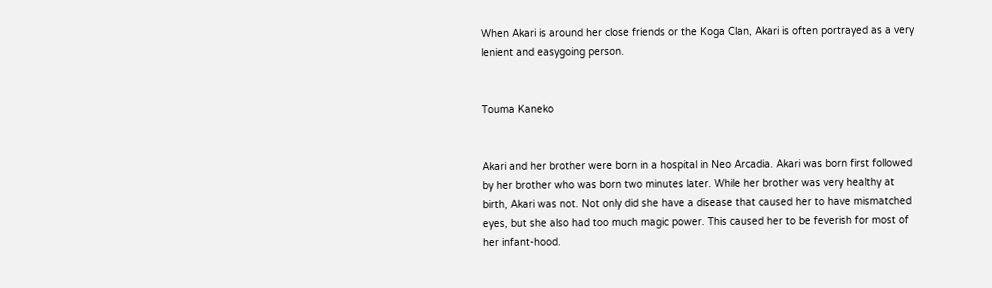When Akari is around her close friends or the Koga Clan, Akari is often portrayed as a very lenient and easygoing person.


Touma Kaneko


Akari and her brother were born in a hospital in Neo Arcadia. Akari was born first followed by her brother who was born two minutes later. While her brother was very healthy at birth, Akari was not. Not only did she have a disease that caused her to have mismatched eyes, but she also had too much magic power. This caused her to be feverish for most of her infant-hood.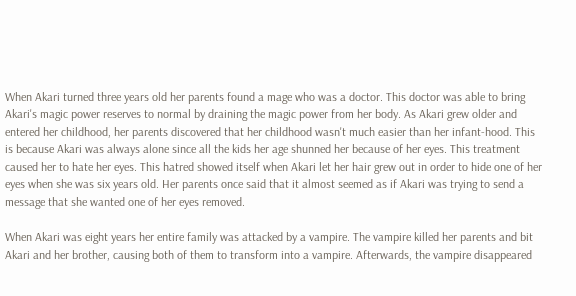When Akari turned three years old her parents found a mage who was a doctor. This doctor was able to bring Akari's magic power reserves to normal by draining the magic power from her body. As Akari grew older and entered her childhood, her parents discovered that her childhood wasn't much easier than her infant-hood. This is because Akari was always alone since all the kids her age shunned her because of her eyes. This treatment caused her to hate her eyes. This hatred showed itself when Akari let her hair grew out in order to hide one of her eyes when she was six years old. Her parents once said that it almost seemed as if Akari was trying to send a message that she wanted one of her eyes removed.

When Akari was eight years her entire family was attacked by a vampire. The vampire killed her parents and bit Akari and her brother, causing both of them to transform into a vampire. Afterwards, the vampire disappeared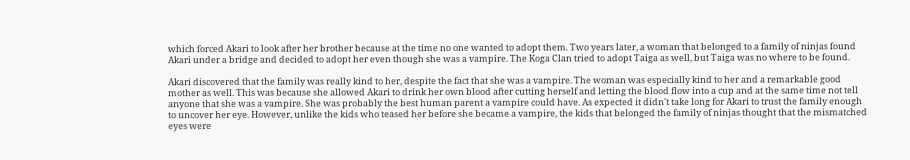which forced Akari to look after her brother because at the time no one wanted to adopt them. Two years later, a woman that belonged to a family of ninjas found Akari under a bridge and decided to adopt her even though she was a vampire. The Koga Clan tried to adopt Taiga as well, but Taiga was no where to be found.

Akari discovered that the family was really kind to her, despite the fact that she was a vampire. The woman was especially kind to her and a remarkable good mother as well. This was because she allowed Akari to drink her own blood after cutting herself and letting the blood flow into a cup and at the same time not tell anyone that she was a vampire. She was probably the best human parent a vampire could have. As expected it didn't take long for Akari to trust the family enough to uncover her eye. However, unlike the kids who teased her before she became a vampire, the kids that belonged the family of ninjas thought that the mismatched eyes were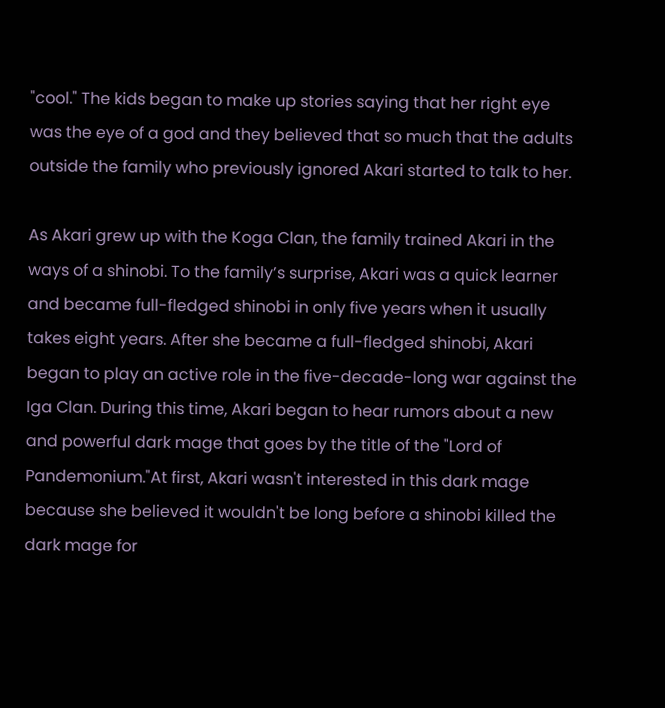"cool." The kids began to make up stories saying that her right eye was the eye of a god and they believed that so much that the adults outside the family who previously ignored Akari started to talk to her.

As Akari grew up with the Koga Clan, the family trained Akari in the ways of a shinobi. To the family’s surprise, Akari was a quick learner and became full-fledged shinobi in only five years when it usually takes eight years. After she became a full-fledged shinobi, Akari began to play an active role in the five-decade-long war against the Iga Clan. During this time, Akari began to hear rumors about a new and powerful dark mage that goes by the title of the "Lord of Pandemonium."At first, Akari wasn't interested in this dark mage because she believed it wouldn't be long before a shinobi killed the dark mage for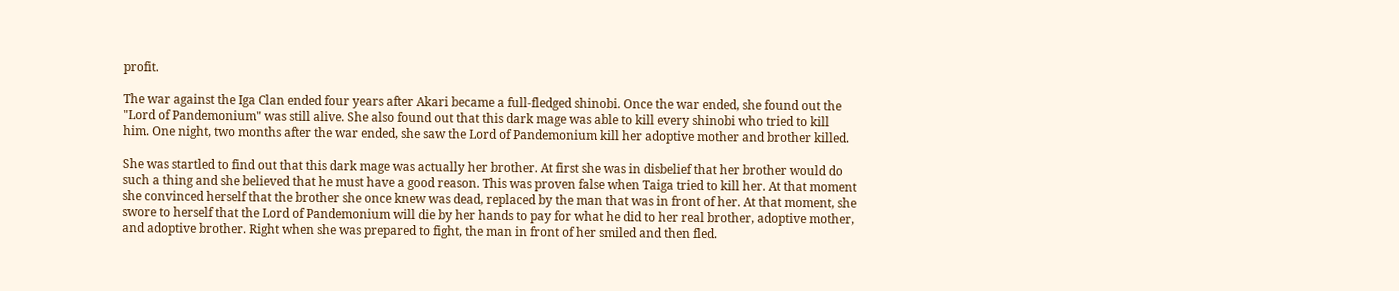profit.

The war against the Iga Clan ended four years after Akari became a full-fledged shinobi. Once the war ended, she found out the "Lord of Pandemonium" was still alive. She also found out that this dark mage was able to kill every shinobi who tried to kill him. One night, two months after the war ended, she saw the Lord of Pandemonium kill her adoptive mother and brother killed.

She was startled to find out that this dark mage was actually her brother. At first she was in disbelief that her brother would do such a thing and she believed that he must have a good reason. This was proven false when Taiga tried to kill her. At that moment she convinced herself that the brother she once knew was dead, replaced by the man that was in front of her. At that moment, she swore to herself that the Lord of Pandemonium will die by her hands to pay for what he did to her real brother, adoptive mother, and adoptive brother. Right when she was prepared to fight, the man in front of her smiled and then fled.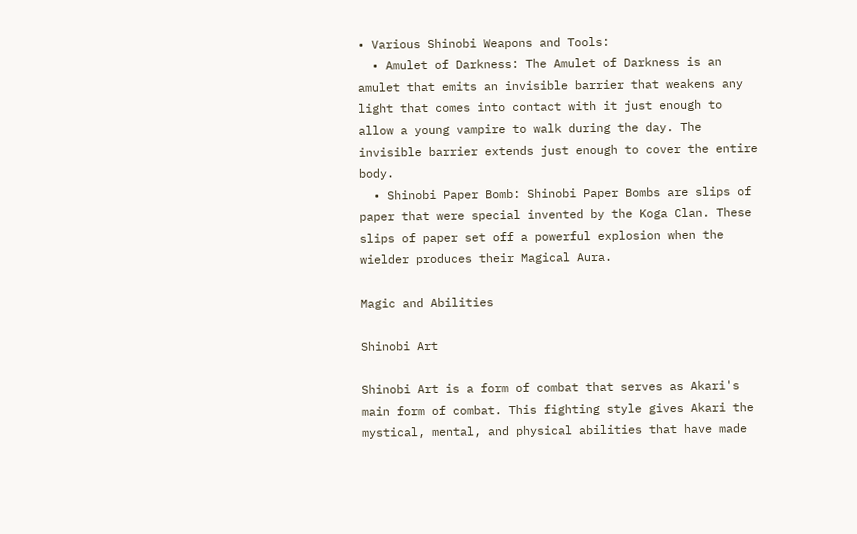• Various Shinobi Weapons and Tools:
  • Amulet of Darkness: The Amulet of Darkness is an amulet that emits an invisible barrier that weakens any light that comes into contact with it just enough to allow a young vampire to walk during the day. The invisible barrier extends just enough to cover the entire body.
  • Shinobi Paper Bomb: Shinobi Paper Bombs are slips of paper that were special invented by the Koga Clan. These slips of paper set off a powerful explosion when the wielder produces their Magical Aura.

Magic and Abilities

Shinobi Art

Shinobi Art is a form of combat that serves as Akari's main form of combat. This fighting style gives Akari the mystical, mental, and physical abilities that have made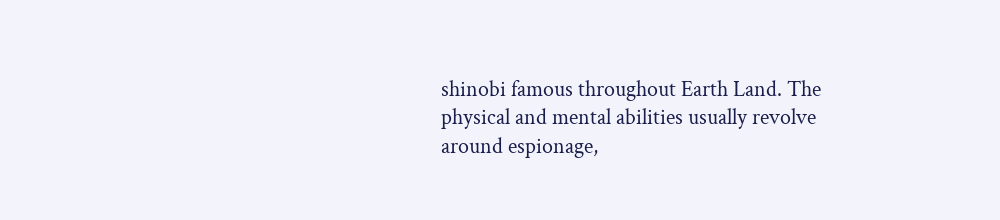shinobi famous throughout Earth Land. The physical and mental abilities usually revolve around espionage,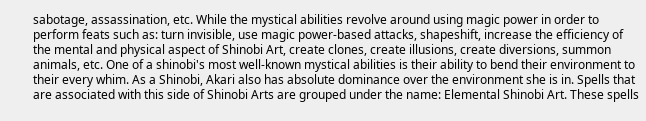sabotage, assassination, etc. While the mystical abilities revolve around using magic power in order to perform feats such as: turn invisible, use magic power-based attacks, shapeshift, increase the efficiency of the mental and physical aspect of Shinobi Art, create clones, create illusions, create diversions, summon animals, etc. One of a shinobi's most well-known mystical abilities is their ability to bend their environment to their every whim. As a Shinobi, Akari also has absolute dominance over the environment she is in. Spells that are associated with this side of Shinobi Arts are grouped under the name: Elemental Shinobi Art. These spells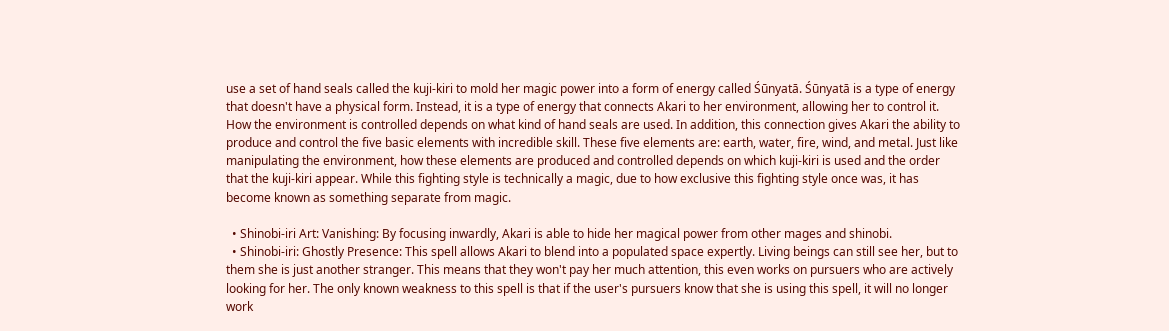use a set of hand seals called the kuji-kiri to mold her magic power into a form of energy called Śūnyatā. Śūnyatā is a type of energy that doesn't have a physical form. Instead, it is a type of energy that connects Akari to her environment, allowing her to control it. How the environment is controlled depends on what kind of hand seals are used. In addition, this connection gives Akari the ability to produce and control the five basic elements with incredible skill. These five elements are: earth, water, fire, wind, and metal. Just like manipulating the environment, how these elements are produced and controlled depends on which kuji-kiri is used and the order that the kuji-kiri appear. While this fighting style is technically a magic, due to how exclusive this fighting style once was, it has become known as something separate from magic.

  • Shinobi-iri Art: Vanishing: By focusing inwardly, Akari is able to hide her magical power from other mages and shinobi.
  • Shinobi-iri: Ghostly Presence: This spell allows Akari to blend into a populated space expertly. Living beings can still see her, but to them she is just another stranger. This means that they won't pay her much attention, this even works on pursuers who are actively looking for her. The only known weakness to this spell is that if the user's pursuers know that she is using this spell, it will no longer work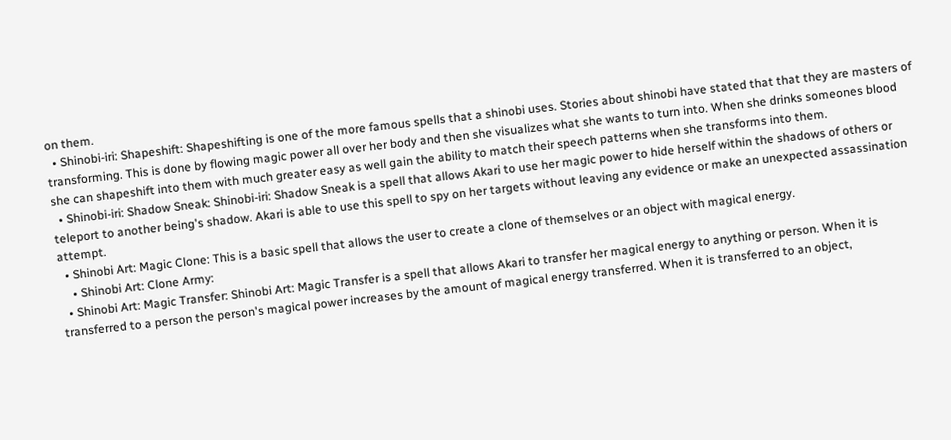on them.
  • Shinobi-iri: Shapeshift: Shapeshifting is one of the more famous spells that a shinobi uses. Stories about shinobi have stated that that they are masters of transforming. This is done by flowing magic power all over her body and then she visualizes what she wants to turn into. When she drinks someones blood she can shapeshift into them with much greater easy as well gain the ability to match their speech patterns when she transforms into them.
  • Shinobi-iri: Shadow Sneak: Shinobi-iri: Shadow Sneak is a spell that allows Akari to use her magic power to hide herself within the shadows of others or teleport to another being's shadow. Akari is able to use this spell to spy on her targets without leaving any evidence or make an unexpected assassination attempt.
  • Shinobi Art: Magic Clone: This is a basic spell that allows the user to create a clone of themselves or an object with magical energy.
    • Shinobi Art: Clone Army:
  • Shinobi Art: Magic Transfer: Shinobi Art: Magic Transfer is a spell that allows Akari to transfer her magical energy to anything or person. When it is transferred to a person the person's magical power increases by the amount of magical energy transferred. When it is transferred to an object,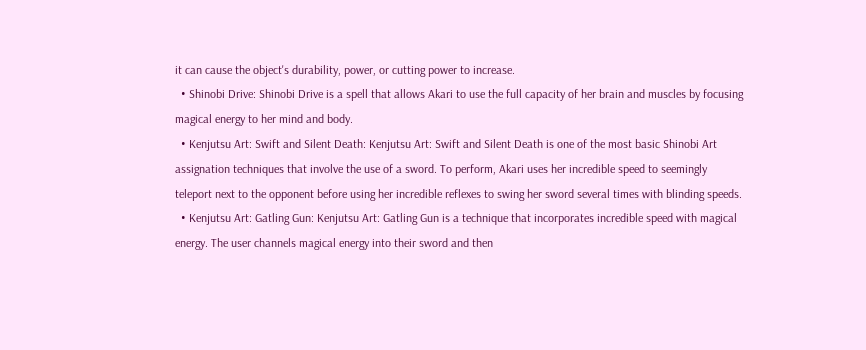it can cause the object's durability, power, or cutting power to increase.
  • Shinobi Drive: Shinobi Drive is a spell that allows Akari to use the full capacity of her brain and muscles by focusing magical energy to her mind and body.
  • Kenjutsu Art: Swift and Silent Death: Kenjutsu Art: Swift and Silent Death is one of the most basic Shinobi Art assignation techniques that involve the use of a sword. To perform, Akari uses her incredible speed to seemingly teleport next to the opponent before using her incredible reflexes to swing her sword several times with blinding speeds.
  • Kenjutsu Art: Gatling Gun: Kenjutsu Art: Gatling Gun is a technique that incorporates incredible speed with magical energy. The user channels magical energy into their sword and then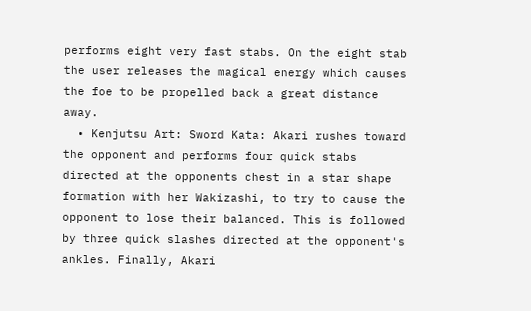performs eight very fast stabs. On the eight stab the user releases the magical energy which causes the foe to be propelled back a great distance away.
  • Kenjutsu Art: Sword Kata: Akari rushes toward the opponent and performs four quick stabs directed at the opponents chest in a star shape formation with her Wakizashi, to try to cause the opponent to lose their balanced. This is followed by three quick slashes directed at the opponent's ankles. Finally, Akari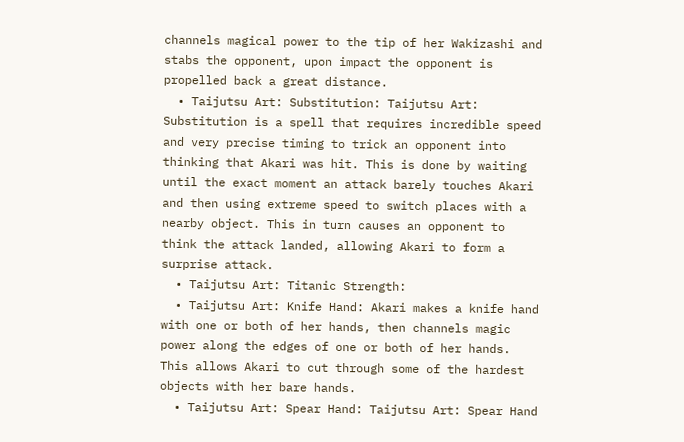channels magical power to the tip of her Wakizashi and stabs the opponent, upon impact the opponent is propelled back a great distance.
  • Taijutsu Art: Substitution: Taijutsu Art: Substitution is a spell that requires incredible speed and very precise timing to trick an opponent into thinking that Akari was hit. This is done by waiting until the exact moment an attack barely touches Akari and then using extreme speed to switch places with a nearby object. This in turn causes an opponent to think the attack landed, allowing Akari to form a surprise attack.
  • Taijutsu Art: Titanic Strength:
  • Taijutsu Art: Knife Hand: Akari makes a knife hand with one or both of her hands, then channels magic power along the edges of one or both of her hands. This allows Akari to cut through some of the hardest objects with her bare hands.
  • Taijutsu Art: Spear Hand: Taijutsu Art: Spear Hand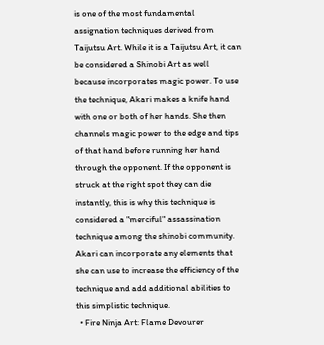is one of the most fundamental assignation techniques derived from Taijutsu Art. While it is a Taijutsu Art, it can be considered a Shinobi Art as well because incorporates magic power. To use the technique, Akari makes a knife hand with one or both of her hands. She then channels magic power to the edge and tips of that hand before running her hand through the opponent. If the opponent is struck at the right spot they can die instantly, this is why this technique is considered a "merciful" assassination technique among the shinobi community. Akari can incorporate any elements that she can use to increase the efficiency of the technique and add additional abilities to this simplistic technique.
  • Fire Ninja Art: Flame Devourer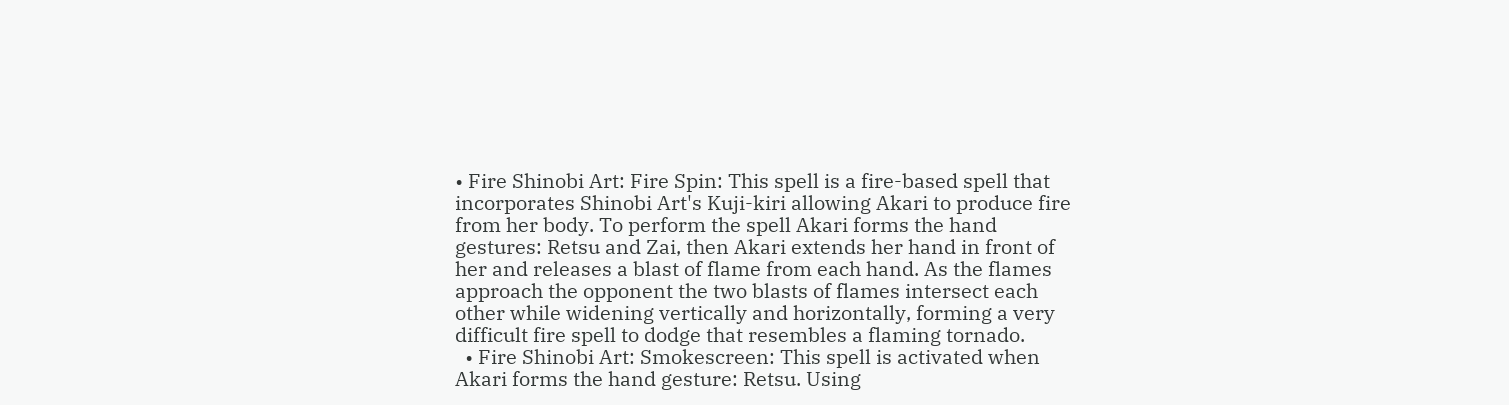• Fire Shinobi Art: Fire Spin: This spell is a fire-based spell that incorporates Shinobi Art's Kuji-kiri allowing Akari to produce fire from her body. To perform the spell Akari forms the hand gestures: Retsu and Zai, then Akari extends her hand in front of her and releases a blast of flame from each hand. As the flames approach the opponent the two blasts of flames intersect each other while widening vertically and horizontally, forming a very difficult fire spell to dodge that resembles a flaming tornado.
  • Fire Shinobi Art: Smokescreen: This spell is activated when Akari forms the hand gesture: Retsu. Using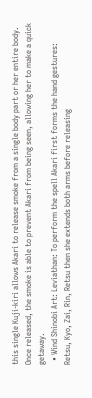this single Kuji-kiri allows Akari to release smoke from a single body part or her entire body. Once released, the smoke is able to prevent Akari from being seen, allowing her to make a quick getaway.
  • Wind Shinobi Art: Leviathan: To perform the spell Akari first forms the hand gestures: Retsu, Kyo, Zai, Rin, Retsu then she extends both arms before releasing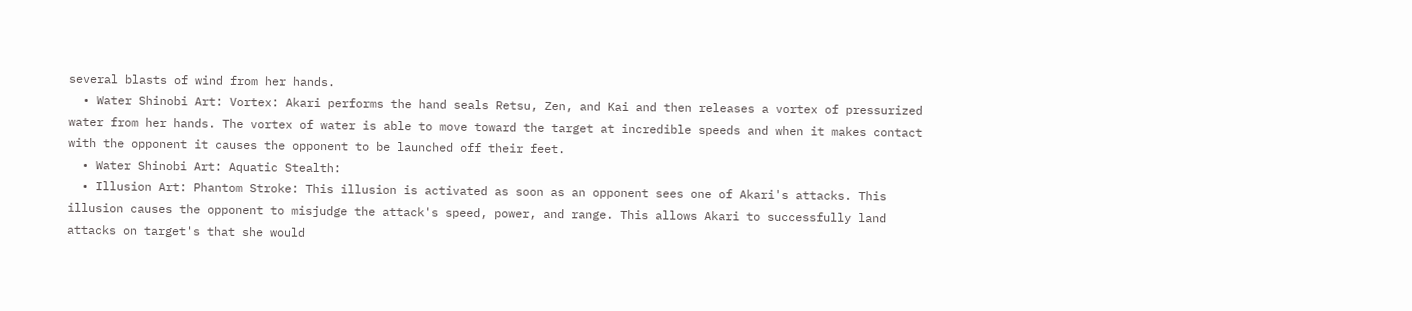several blasts of wind from her hands.
  • Water Shinobi Art: Vortex: Akari performs the hand seals Retsu, Zen, and Kai and then releases a vortex of pressurized water from her hands. The vortex of water is able to move toward the target at incredible speeds and when it makes contact with the opponent it causes the opponent to be launched off their feet.
  • Water Shinobi Art: Aquatic Stealth:
  • Illusion Art: Phantom Stroke: This illusion is activated as soon as an opponent sees one of Akari's attacks. This illusion causes the opponent to misjudge the attack's speed, power, and range. This allows Akari to successfully land attacks on target's that she would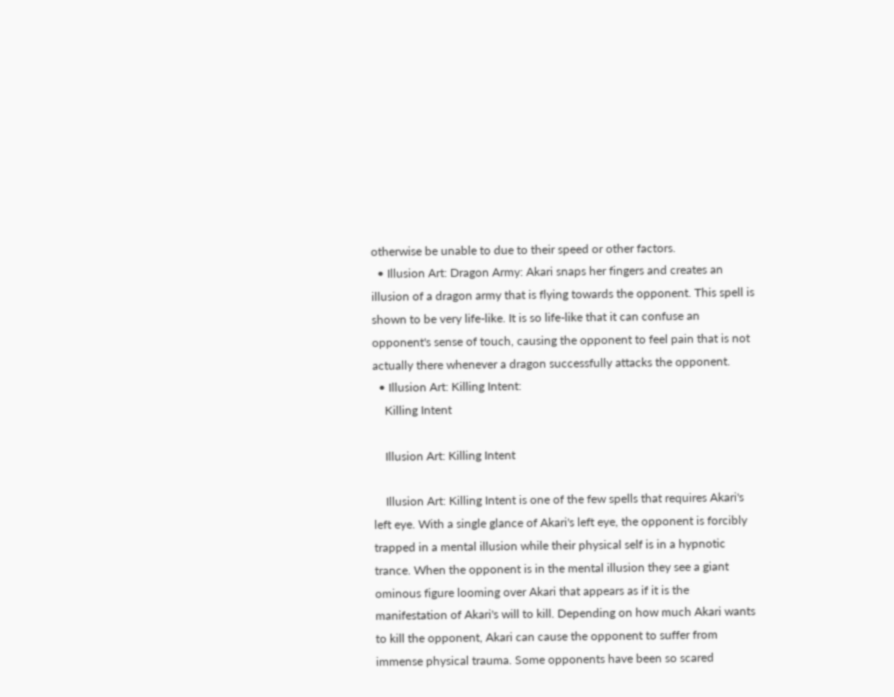otherwise be unable to due to their speed or other factors.
  • Illusion Art: Dragon Army: Akari snaps her fingers and creates an illusion of a dragon army that is flying towards the opponent. This spell is shown to be very life-like. It is so life-like that it can confuse an opponent's sense of touch, causing the opponent to feel pain that is not actually there whenever a dragon successfully attacks the opponent.
  • Illusion Art: Killing Intent:
    Killing Intent

    Illusion Art: Killing Intent

    Illusion Art: Killing Intent is one of the few spells that requires Akari's left eye. With a single glance of Akari's left eye, the opponent is forcibly trapped in a mental illusion while their physical self is in a hypnotic trance. When the opponent is in the mental illusion they see a giant ominous figure looming over Akari that appears as if it is the manifestation of Akari's will to kill. Depending on how much Akari wants to kill the opponent, Akari can cause the opponent to suffer from immense physical trauma. Some opponents have been so scared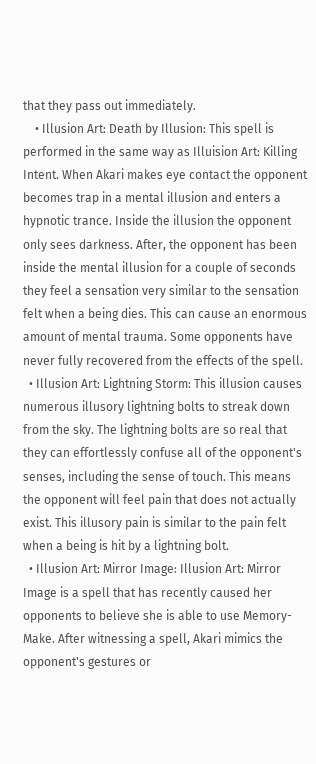that they pass out immediately.
    • Illusion Art: Death by Illusion: This spell is performed in the same way as Illuision Art: Killing Intent. When Akari makes eye contact the opponent becomes trap in a mental illusion and enters a hypnotic trance. Inside the illusion the opponent only sees darkness. After, the opponent has been inside the mental illusion for a couple of seconds they feel a sensation very similar to the sensation felt when a being dies. This can cause an enormous amount of mental trauma. Some opponents have never fully recovered from the effects of the spell.
  • Illusion Art: Lightning Storm: This illusion causes numerous illusory lightning bolts to streak down from the sky. The lightning bolts are so real that they can effortlessly confuse all of the opponent's senses, including the sense of touch. This means the opponent will feel pain that does not actually exist. This illusory pain is similar to the pain felt when a being is hit by a lightning bolt.
  • Illusion Art: Mirror Image: Illusion Art: Mirror Image is a spell that has recently caused her opponents to believe she is able to use Memory-Make. After witnessing a spell, Akari mimics the opponent's gestures or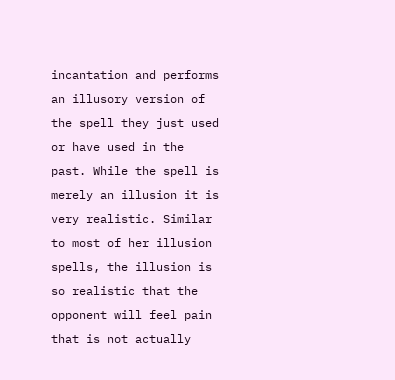incantation and performs an illusory version of the spell they just used or have used in the past. While the spell is merely an illusion it is very realistic. Similar to most of her illusion spells, the illusion is so realistic that the opponent will feel pain that is not actually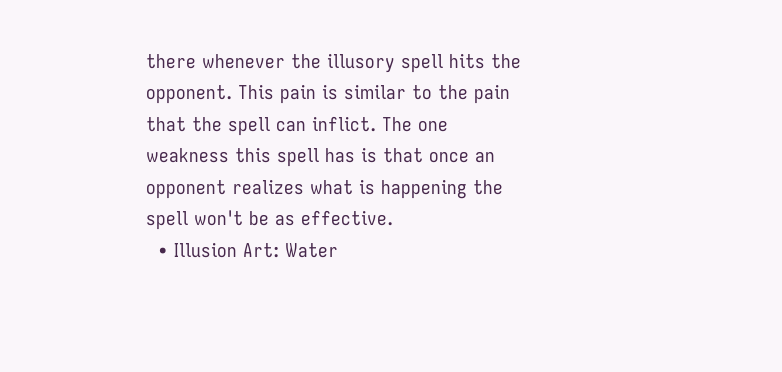there whenever the illusory spell hits the opponent. This pain is similar to the pain that the spell can inflict. The one weakness this spell has is that once an opponent realizes what is happening the spell won't be as effective.
  • Illusion Art: Water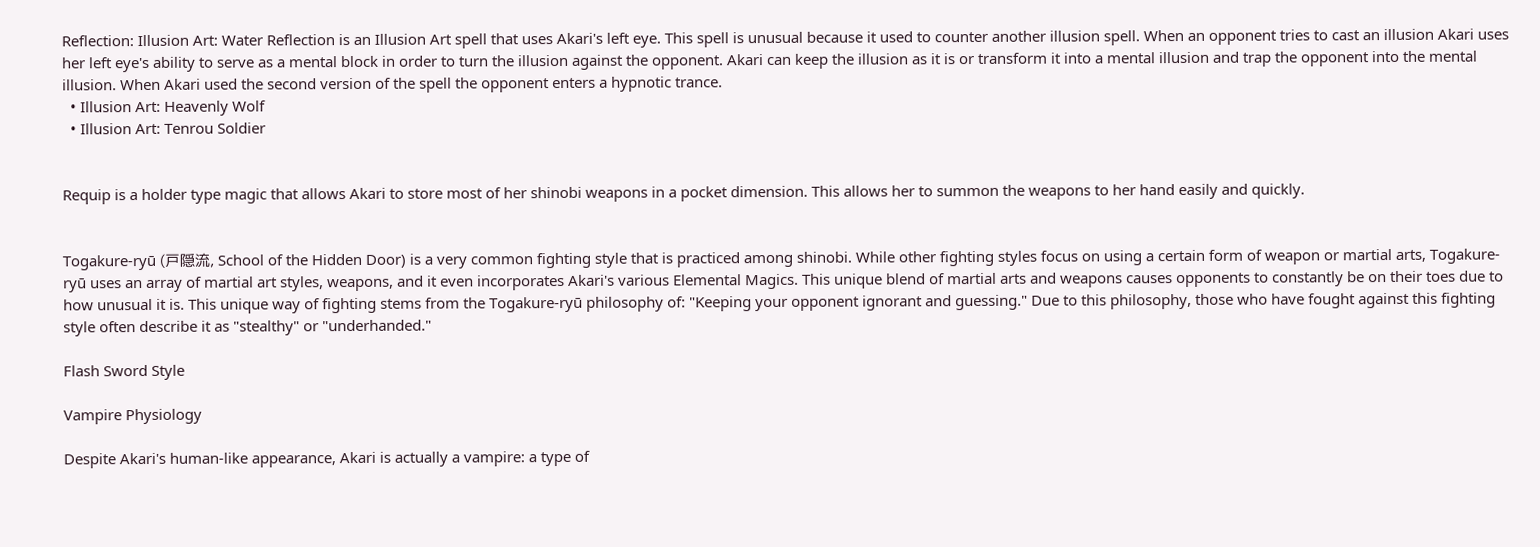Reflection: Illusion Art: Water Reflection is an Illusion Art spell that uses Akari's left eye. This spell is unusual because it used to counter another illusion spell. When an opponent tries to cast an illusion Akari uses her left eye's ability to serve as a mental block in order to turn the illusion against the opponent. Akari can keep the illusion as it is or transform it into a mental illusion and trap the opponent into the mental illusion. When Akari used the second version of the spell the opponent enters a hypnotic trance.
  • Illusion Art: Heavenly Wolf
  • Illusion Art: Tenrou Soldier


Requip is a holder type magic that allows Akari to store most of her shinobi weapons in a pocket dimension. This allows her to summon the weapons to her hand easily and quickly.


Togakure-ryū (戸隠流, School of the Hidden Door) is a very common fighting style that is practiced among shinobi. While other fighting styles focus on using a certain form of weapon or martial arts, Togakure-ryū uses an array of martial art styles, weapons, and it even incorporates Akari's various Elemental Magics. This unique blend of martial arts and weapons causes opponents to constantly be on their toes due to how unusual it is. This unique way of fighting stems from the Togakure-ryū philosophy of: "Keeping your opponent ignorant and guessing." Due to this philosophy, those who have fought against this fighting style often describe it as "stealthy" or "underhanded."

Flash Sword Style

Vampire Physiology

Despite Akari's human-like appearance, Akari is actually a vampire: a type of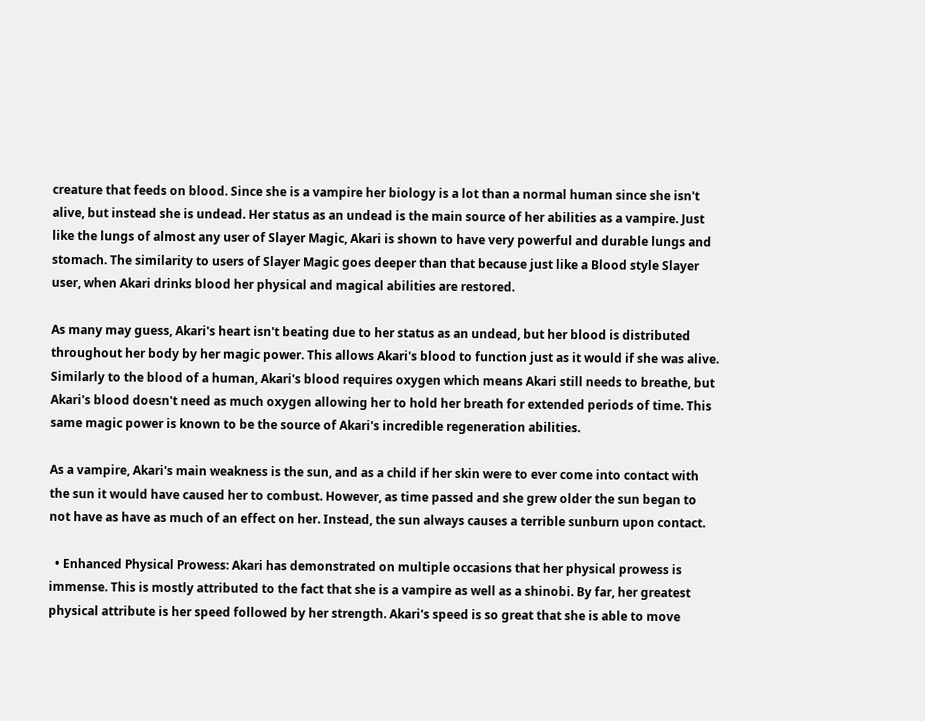creature that feeds on blood. Since she is a vampire her biology is a lot than a normal human since she isn't alive, but instead she is undead. Her status as an undead is the main source of her abilities as a vampire. Just like the lungs of almost any user of Slayer Magic, Akari is shown to have very powerful and durable lungs and stomach. The similarity to users of Slayer Magic goes deeper than that because just like a Blood style Slayer user, when Akari drinks blood her physical and magical abilities are restored.

As many may guess, Akari's heart isn't beating due to her status as an undead, but her blood is distributed throughout her body by her magic power. This allows Akari's blood to function just as it would if she was alive. Similarly to the blood of a human, Akari's blood requires oxygen which means Akari still needs to breathe, but Akari's blood doesn't need as much oxygen allowing her to hold her breath for extended periods of time. This same magic power is known to be the source of Akari's incredible regeneration abilities.

As a vampire, Akari's main weakness is the sun, and as a child if her skin were to ever come into contact with the sun it would have caused her to combust. However, as time passed and she grew older the sun began to not have as have as much of an effect on her. Instead, the sun always causes a terrible sunburn upon contact.

  • Enhanced Physical Prowess: Akari has demonstrated on multiple occasions that her physical prowess is immense. This is mostly attributed to the fact that she is a vampire as well as a shinobi. By far, her greatest physical attribute is her speed followed by her strength. Akari's speed is so great that she is able to move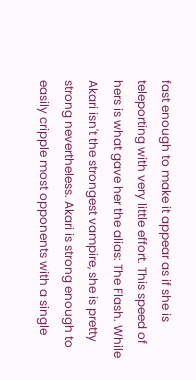fast enough to make it appear as if she is teleporting with very little effort. This speed of hers is what gave her the alias: The Flash. While Akari isn't the strongest vampire, she is pretty strong nevertheless. Akari is strong enough to easily cripple most opponents with a single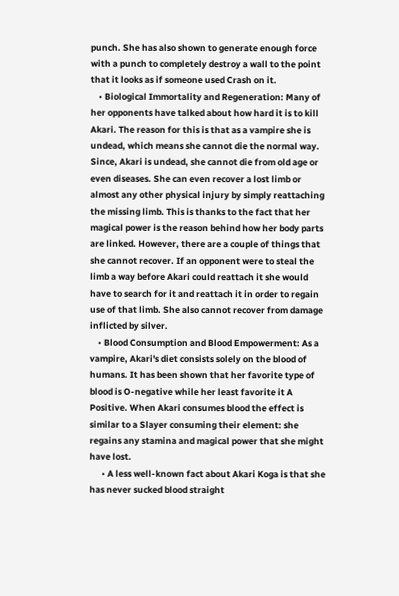punch. She has also shown to generate enough force with a punch to completely destroy a wall to the point that it looks as if someone used Crash on it.
    • Biological Immortality and Regeneration: Many of her opponents have talked about how hard it is to kill Akari. The reason for this is that as a vampire she is undead, which means she cannot die the normal way. Since, Akari is undead, she cannot die from old age or even diseases. She can even recover a lost limb or almost any other physical injury by simply reattaching the missing limb. This is thanks to the fact that her magical power is the reason behind how her body parts are linked. However, there are a couple of things that she cannot recover. If an opponent were to steal the limb a way before Akari could reattach it she would have to search for it and reattach it in order to regain use of that limb. She also cannot recover from damage inflicted by silver.
    • Blood Consumption and Blood Empowerment: As a vampire, Akari's diet consists solely on the blood of humans. It has been shown that her favorite type of blood is O-negative while her least favorite it A Positive. When Akari consumes blood the effect is similar to a Slayer consuming their element: she regains any stamina and magical power that she might have lost.
      • A less well-known fact about Akari Koga is that she has never sucked blood straight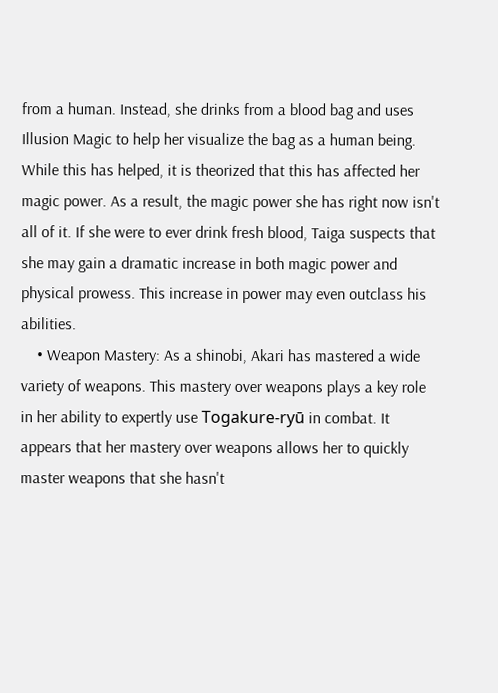from a human. Instead, she drinks from a blood bag and uses Illusion Magic to help her visualize the bag as a human being. While this has helped, it is theorized that this has affected her magic power. As a result, the magic power she has right now isn't all of it. If she were to ever drink fresh blood, Taiga suspects that she may gain a dramatic increase in both magic power and physical prowess. This increase in power may even outclass his abilities.
    • Weapon Mastery: As a shinobi, Akari has mastered a wide variety of weapons. This mastery over weapons plays a key role in her ability to expertly use Togakure-ryū in combat. It appears that her mastery over weapons allows her to quickly master weapons that she hasn't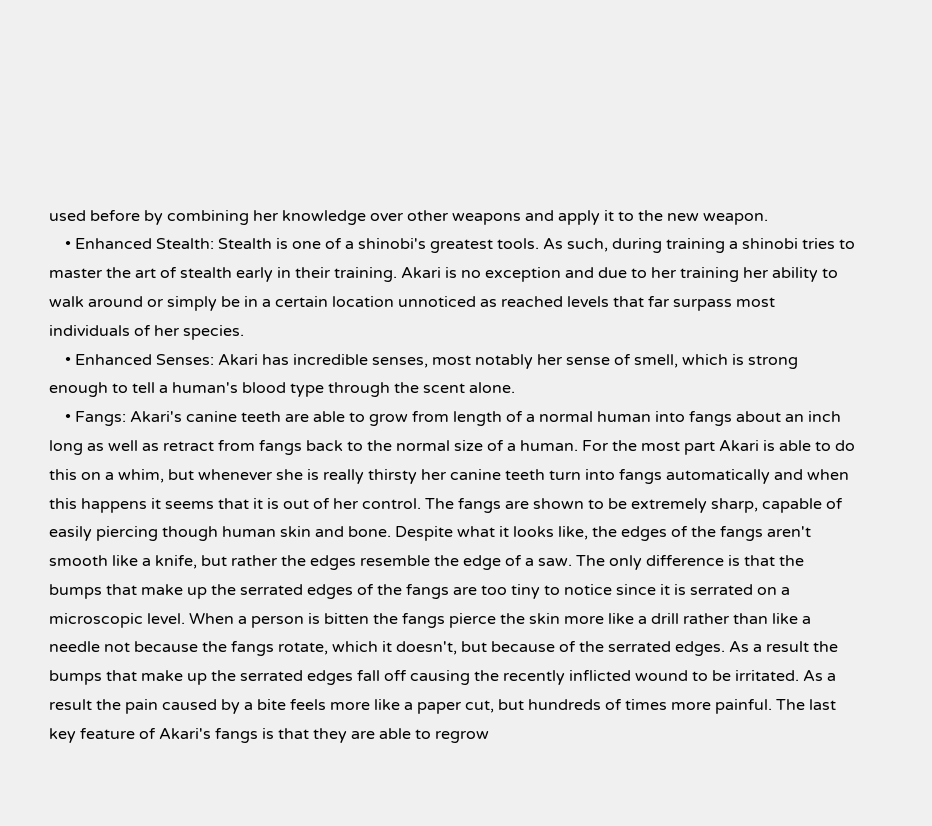used before by combining her knowledge over other weapons and apply it to the new weapon.
    • Enhanced Stealth: Stealth is one of a shinobi's greatest tools. As such, during training a shinobi tries to master the art of stealth early in their training. Akari is no exception and due to her training her ability to walk around or simply be in a certain location unnoticed as reached levels that far surpass most individuals of her species.
    • Enhanced Senses: Akari has incredible senses, most notably her sense of smell, which is strong enough to tell a human's blood type through the scent alone.
    • Fangs: Akari's canine teeth are able to grow from length of a normal human into fangs about an inch long as well as retract from fangs back to the normal size of a human. For the most part Akari is able to do this on a whim, but whenever she is really thirsty her canine teeth turn into fangs automatically and when this happens it seems that it is out of her control. The fangs are shown to be extremely sharp, capable of easily piercing though human skin and bone. Despite what it looks like, the edges of the fangs aren't smooth like a knife, but rather the edges resemble the edge of a saw. The only difference is that the bumps that make up the serrated edges of the fangs are too tiny to notice since it is serrated on a microscopic level. When a person is bitten the fangs pierce the skin more like a drill rather than like a needle not because the fangs rotate, which it doesn't, but because of the serrated edges. As a result the bumps that make up the serrated edges fall off causing the recently inflicted wound to be irritated. As a result the pain caused by a bite feels more like a paper cut, but hundreds of times more painful. The last key feature of Akari's fangs is that they are able to regrow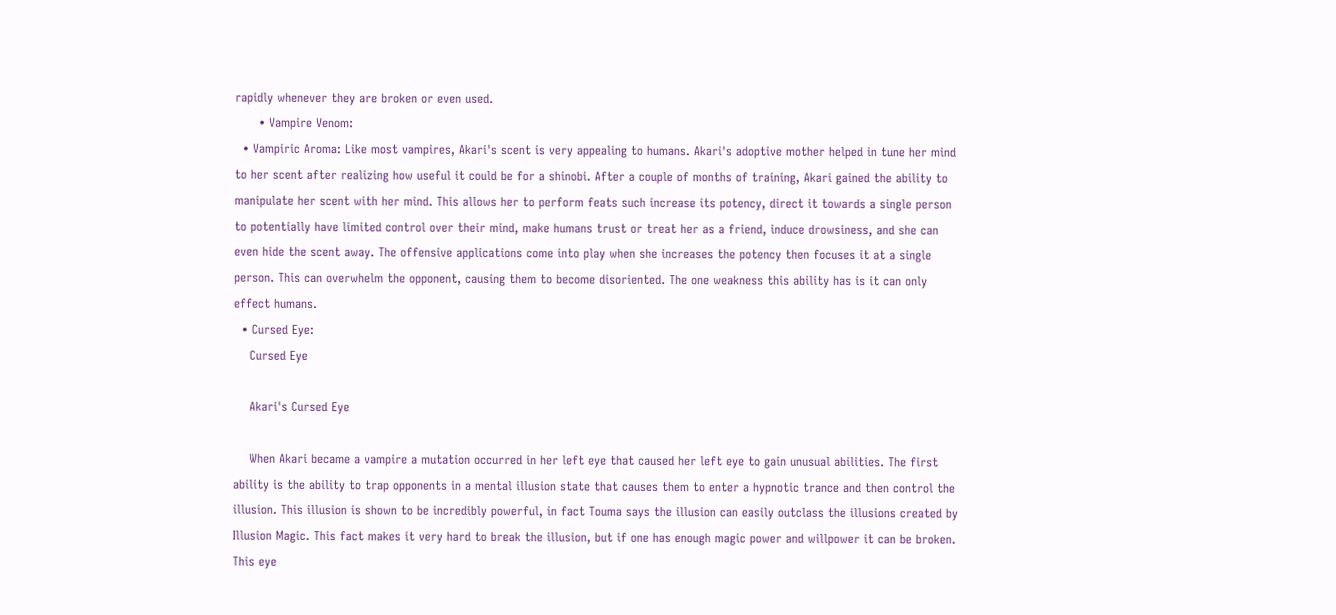rapidly whenever they are broken or even used.
      • Vampire Venom:
  • Vampiric Aroma: Like most vampires, Akari's scent is very appealing to humans. Akari's adoptive mother helped in tune her mind to her scent after realizing how useful it could be for a shinobi. After a couple of months of training, Akari gained the ability to manipulate her scent with her mind. This allows her to perform feats such increase its potency, direct it towards a single person to potentially have limited control over their mind, make humans trust or treat her as a friend, induce drowsiness, and she can even hide the scent away. The offensive applications come into play when she increases the potency then focuses it at a single person. This can overwhelm the opponent, causing them to become disoriented. The one weakness this ability has is it can only effect humans.
  • Cursed Eye:
    Cursed Eye

    Akari's Cursed Eye

    When Akari became a vampire a mutation occurred in her left eye that caused her left eye to gain unusual abilities. The first ability is the ability to trap opponents in a mental illusion state that causes them to enter a hypnotic trance and then control the illusion. This illusion is shown to be incredibly powerful, in fact Touma says the illusion can easily outclass the illusions created by Illusion Magic. This fact makes it very hard to break the illusion, but if one has enough magic power and willpower it can be broken. This eye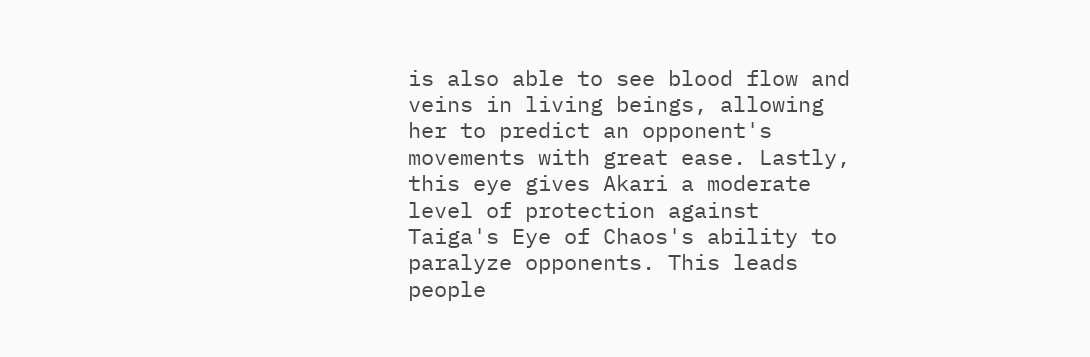is also able to see blood flow and veins in living beings, allowing her to predict an opponent's movements with great ease. Lastly, this eye gives Akari a moderate level of protection against Taiga's Eye of Chaos's ability to paralyze opponents. This leads people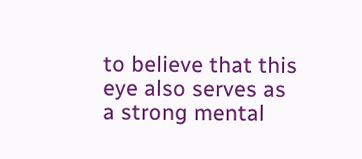to believe that this eye also serves as a strong mental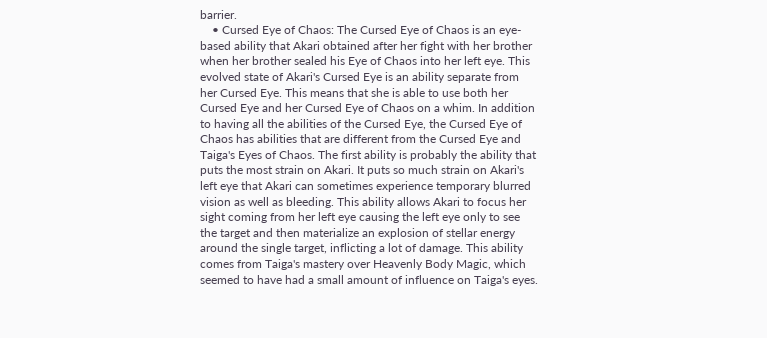barrier.
    • Cursed Eye of Chaos: The Cursed Eye of Chaos is an eye-based ability that Akari obtained after her fight with her brother when her brother sealed his Eye of Chaos into her left eye. This evolved state of Akari's Cursed Eye is an ability separate from her Cursed Eye. This means that she is able to use both her Cursed Eye and her Cursed Eye of Chaos on a whim. In addition to having all the abilities of the Cursed Eye, the Cursed Eye of Chaos has abilities that are different from the Cursed Eye and Taiga's Eyes of Chaos. The first ability is probably the ability that puts the most strain on Akari. It puts so much strain on Akari's left eye that Akari can sometimes experience temporary blurred vision as well as bleeding. This ability allows Akari to focus her sight coming from her left eye causing the left eye only to see the target and then materialize an explosion of stellar energy around the single target, inflicting a lot of damage. This ability comes from Taiga's mastery over Heavenly Body Magic, which seemed to have had a small amount of influence on Taiga's eyes.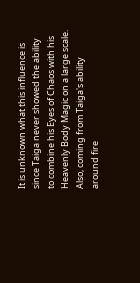It is unknown what this influence is since Taiga never showed the ability to combine his Eyes of Chaos with his Heavenly Body Magic on a large scale. Also, coming from Taiga's ability around fire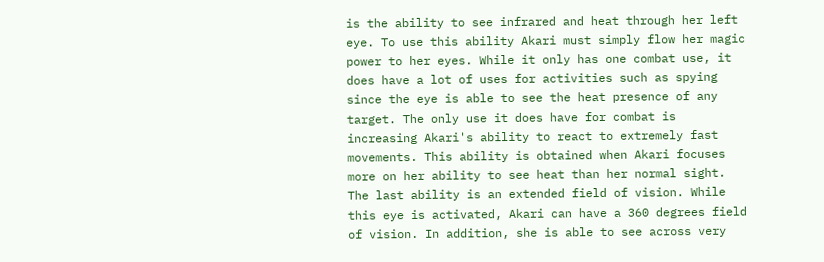is the ability to see infrared and heat through her left eye. To use this ability Akari must simply flow her magic power to her eyes. While it only has one combat use, it does have a lot of uses for activities such as spying since the eye is able to see the heat presence of any target. The only use it does have for combat is increasing Akari's ability to react to extremely fast movements. This ability is obtained when Akari focuses more on her ability to see heat than her normal sight. The last ability is an extended field of vision. While this eye is activated, Akari can have a 360 degrees field of vision. In addition, she is able to see across very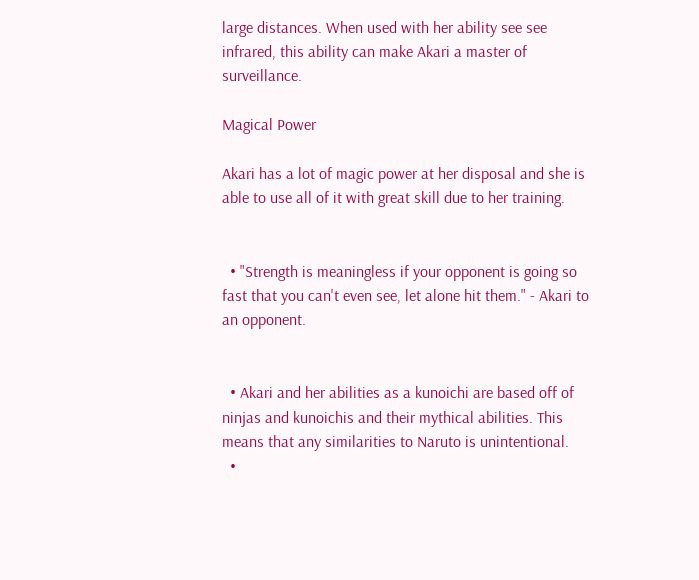large distances. When used with her ability see see infrared, this ability can make Akari a master of surveillance.

Magical Power

Akari has a lot of magic power at her disposal and she is able to use all of it with great skill due to her training.


  • "Strength is meaningless if your opponent is going so fast that you can't even see, let alone hit them." - Akari to an opponent.


  • Akari and her abilities as a kunoichi are based off of ninjas and kunoichis and their mythical abilities. This means that any similarities to Naruto is unintentional.
  •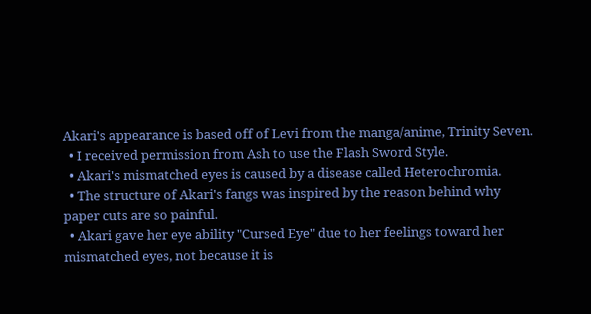Akari's appearance is based off of Levi from the manga/anime, Trinity Seven.
  • I received permission from Ash to use the Flash Sword Style.
  • Akari's mismatched eyes is caused by a disease called Heterochromia.
  • The structure of Akari's fangs was inspired by the reason behind why paper cuts are so painful.
  • Akari gave her eye ability "Cursed Eye" due to her feelings toward her mismatched eyes, not because it is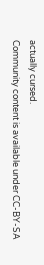actually cursed.
Community content is available under CC-BY-SA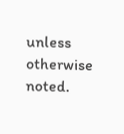unless otherwise noted.